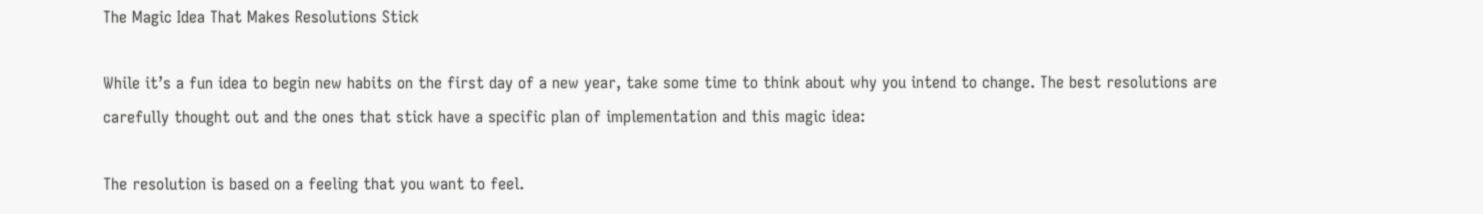The Magic Idea That Makes Resolutions Stick

While it’s a fun idea to begin new habits on the first day of a new year, take some time to think about why you intend to change. The best resolutions are carefully thought out and the ones that stick have a specific plan of implementation and this magic idea:

The resolution is based on a feeling that you want to feel.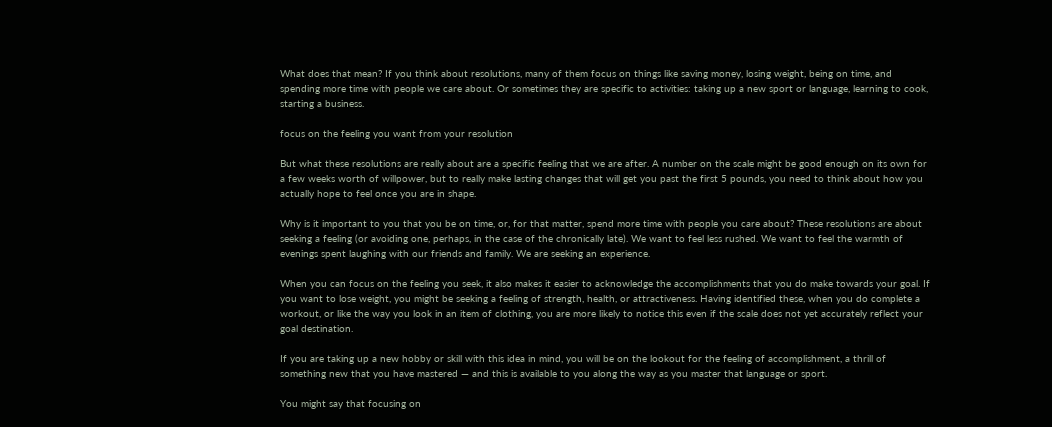What does that mean? If you think about resolutions, many of them focus on things like saving money, losing weight, being on time, and spending more time with people we care about. Or sometimes they are specific to activities: taking up a new sport or language, learning to cook, starting a business.

focus on the feeling you want from your resolution

But what these resolutions are really about are a specific feeling that we are after. A number on the scale might be good enough on its own for a few weeks worth of willpower, but to really make lasting changes that will get you past the first 5 pounds, you need to think about how you actually hope to feel once you are in shape.

Why is it important to you that you be on time, or, for that matter, spend more time with people you care about? These resolutions are about seeking a feeling (or avoiding one, perhaps, in the case of the chronically late). We want to feel less rushed. We want to feel the warmth of evenings spent laughing with our friends and family. We are seeking an experience.

When you can focus on the feeling you seek, it also makes it easier to acknowledge the accomplishments that you do make towards your goal. If you want to lose weight, you might be seeking a feeling of strength, health, or attractiveness. Having identified these, when you do complete a workout, or like the way you look in an item of clothing, you are more likely to notice this even if the scale does not yet accurately reflect your goal destination.

If you are taking up a new hobby or skill with this idea in mind, you will be on the lookout for the feeling of accomplishment, a thrill of something new that you have mastered — and this is available to you along the way as you master that language or sport.

You might say that focusing on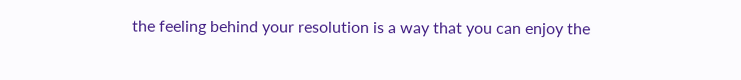the feeling behind your resolution is a way that you can enjoy the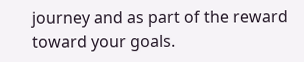journey and as part of the reward toward your goals.